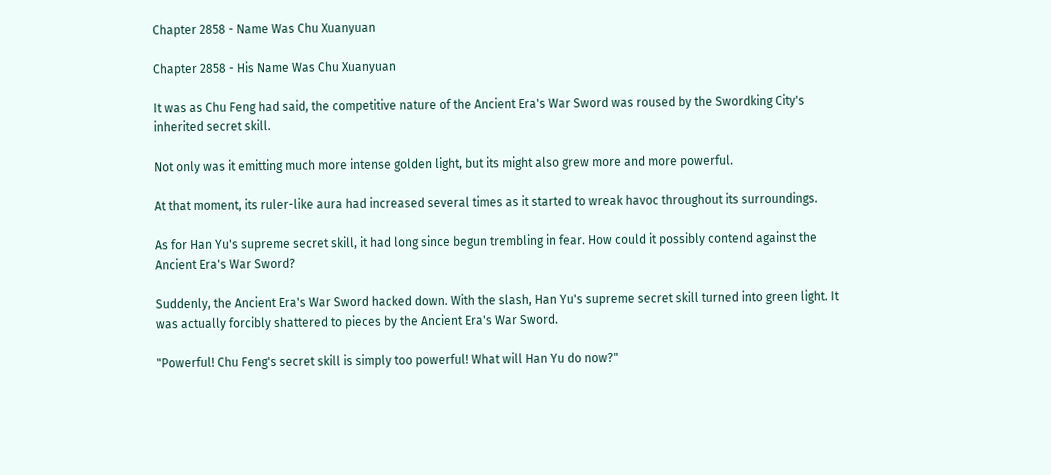Chapter 2858 - Name Was Chu Xuanyuan

Chapter 2858 - His Name Was Chu Xuanyuan

It was as Chu Feng had said, the competitive nature of the Ancient Era's War Sword was roused by the Swordking City's inherited secret skill.

Not only was it emitting much more intense golden light, but its might also grew more and more powerful.

At that moment, its ruler-like aura had increased several times as it started to wreak havoc throughout its surroundings.

As for Han Yu's supreme secret skill, it had long since begun trembling in fear. How could it possibly contend against the Ancient Era's War Sword?

Suddenly, the Ancient Era's War Sword hacked down. With the slash, Han Yu's supreme secret skill turned into green light. It was actually forcibly shattered to pieces by the Ancient Era's War Sword.

"Powerful! Chu Feng's secret skill is simply too powerful! What will Han Yu do now?"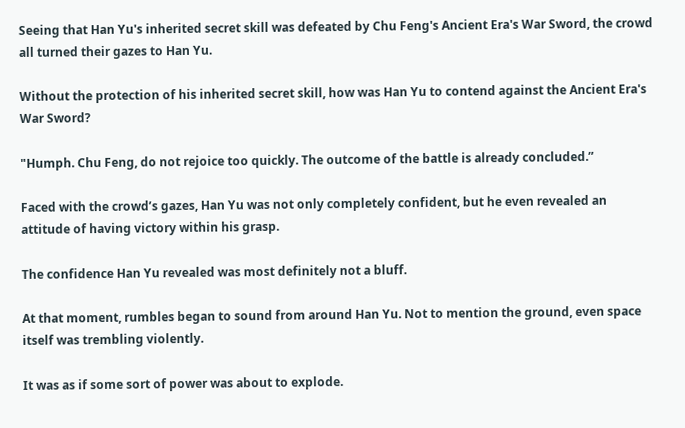Seeing that Han Yu's inherited secret skill was defeated by Chu Feng's Ancient Era's War Sword, the crowd all turned their gazes to Han Yu.

Without the protection of his inherited secret skill, how was Han Yu to contend against the Ancient Era's War Sword?

"Humph. Chu Feng, do not rejoice too quickly. The outcome of the battle is already concluded.”

Faced with the crowd’s gazes, Han Yu was not only completely confident, but he even revealed an attitude of having victory within his grasp.

The confidence Han Yu revealed was most definitely not a bluff.

At that moment, rumbles began to sound from around Han Yu. Not to mention the ground, even space itself was trembling violently.

It was as if some sort of power was about to explode.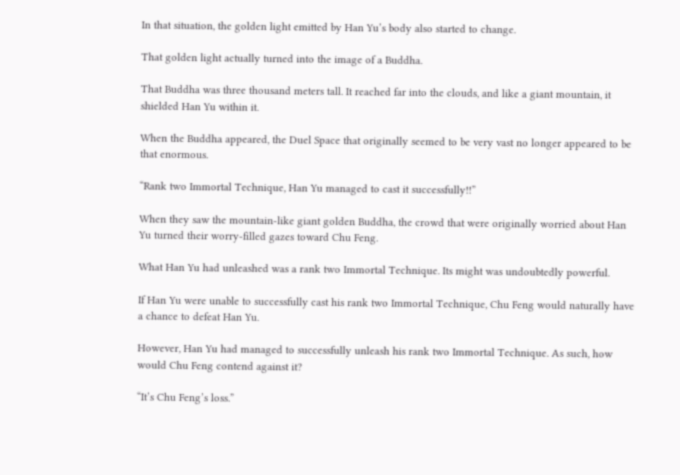In that situation, the golden light emitted by Han Yu’s body also started to change.

That golden light actually turned into the image of a Buddha.

That Buddha was three thousand meters tall. It reached far into the clouds, and like a giant mountain, it shielded Han Yu within it.

When the Buddha appeared, the Duel Space that originally seemed to be very vast no longer appeared to be that enormous.

“Rank two Immortal Technique, Han Yu managed to cast it successfully!!”

When they saw the mountain-like giant golden Buddha, the crowd that were originally worried about Han Yu turned their worry-filled gazes toward Chu Feng.

What Han Yu had unleashed was a rank two Immortal Technique. Its might was undoubtedly powerful.

If Han Yu were unable to successfully cast his rank two Immortal Technique, Chu Feng would naturally have a chance to defeat Han Yu.

However, Han Yu had managed to successfully unleash his rank two Immortal Technique. As such, how would Chu Feng contend against it?

“It’s Chu Feng’s loss.”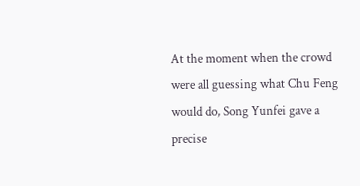At the moment when the crowd were all guessing what Chu Feng would do, Song Yunfei gave a precise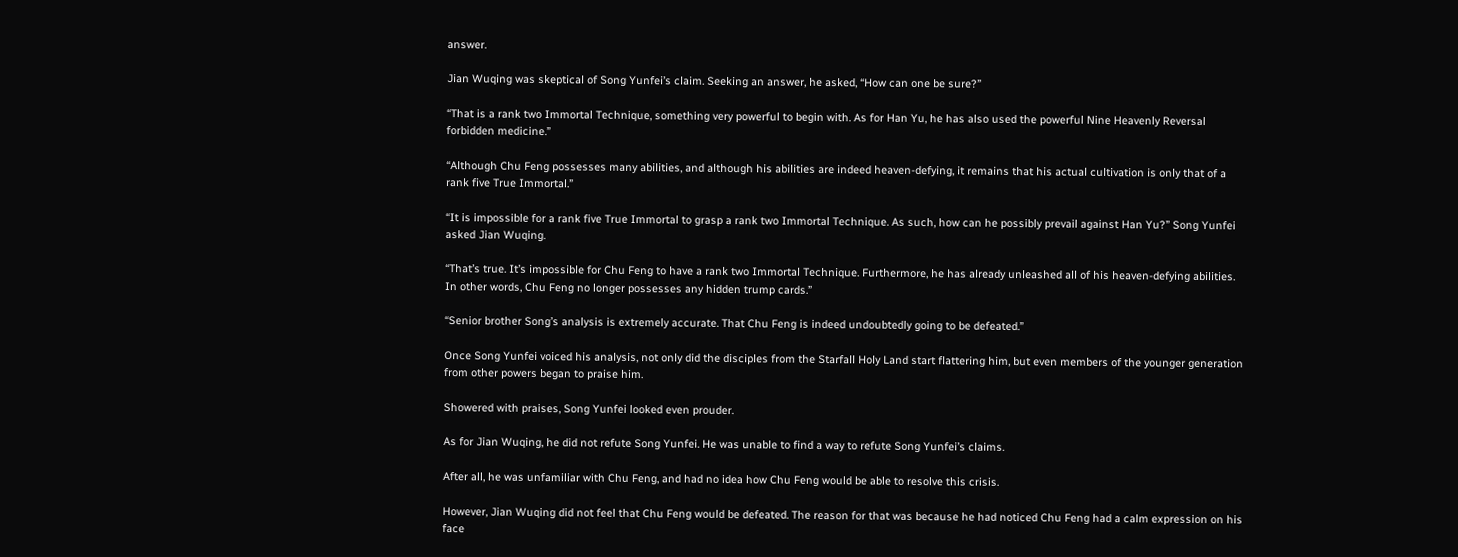answer.

Jian Wuqing was skeptical of Song Yunfei’s claim. Seeking an answer, he asked, “How can one be sure?”

“That is a rank two Immortal Technique, something very powerful to begin with. As for Han Yu, he has also used the powerful Nine Heavenly Reversal forbidden medicine.”

“Although Chu Feng possesses many abilities, and although his abilities are indeed heaven-defying, it remains that his actual cultivation is only that of a rank five True Immortal.”

“It is impossible for a rank five True Immortal to grasp a rank two Immortal Technique. As such, how can he possibly prevail against Han Yu?” Song Yunfei asked Jian Wuqing.

“That’s true. It’s impossible for Chu Feng to have a rank two Immortal Technique. Furthermore, he has already unleashed all of his heaven-defying abilities. In other words, Chu Feng no longer possesses any hidden trump cards.”

“Senior brother Song’s analysis is extremely accurate. That Chu Feng is indeed undoubtedly going to be defeated.”

Once Song Yunfei voiced his analysis, not only did the disciples from the Starfall Holy Land start flattering him, but even members of the younger generation from other powers began to praise him.

Showered with praises, Song Yunfei looked even prouder.

As for Jian Wuqing, he did not refute Song Yunfei. He was unable to find a way to refute Song Yunfei’s claims.

After all, he was unfamiliar with Chu Feng, and had no idea how Chu Feng would be able to resolve this crisis.

However, Jian Wuqing did not feel that Chu Feng would be defeated. The reason for that was because he had noticed Chu Feng had a calm expression on his face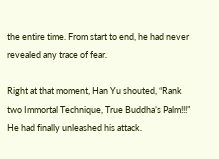the entire time. From start to end, he had never revealed any trace of fear.

Right at that moment, Han Yu shouted, “Rank two Immortal Technique, True Buddha’s Palm!!!” He had finally unleashed his attack.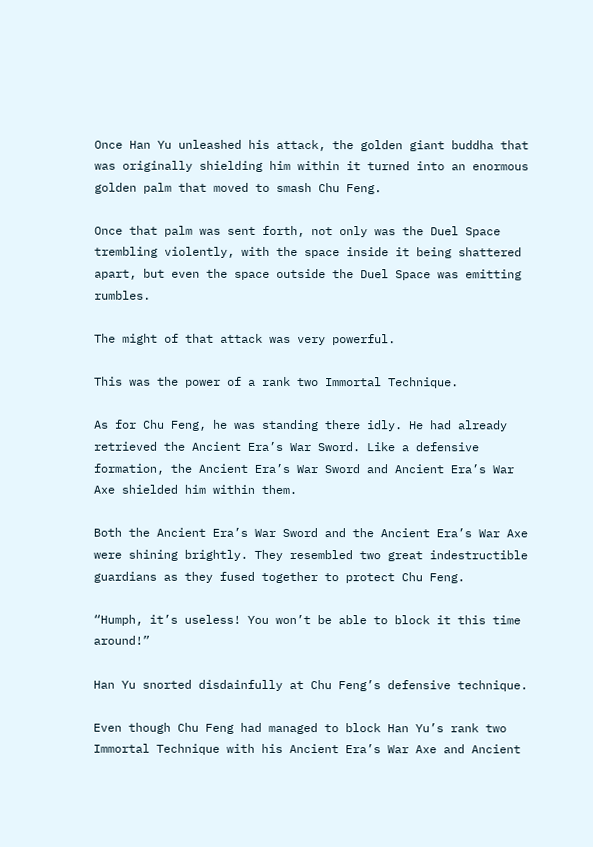Once Han Yu unleashed his attack, the golden giant buddha that was originally shielding him within it turned into an enormous golden palm that moved to smash Chu Feng.

Once that palm was sent forth, not only was the Duel Space trembling violently, with the space inside it being shattered apart, but even the space outside the Duel Space was emitting rumbles.

The might of that attack was very powerful.

This was the power of a rank two Immortal Technique.

As for Chu Feng, he was standing there idly. He had already retrieved the Ancient Era’s War Sword. Like a defensive formation, the Ancient Era’s War Sword and Ancient Era’s War Axe shielded him within them.

Both the Ancient Era’s War Sword and the Ancient Era’s War Axe were shining brightly. They resembled two great indestructible guardians as they fused together to protect Chu Feng.

“Humph, it’s useless! You won’t be able to block it this time around!”

Han Yu snorted disdainfully at Chu Feng’s defensive technique.

Even though Chu Feng had managed to block Han Yu’s rank two Immortal Technique with his Ancient Era’s War Axe and Ancient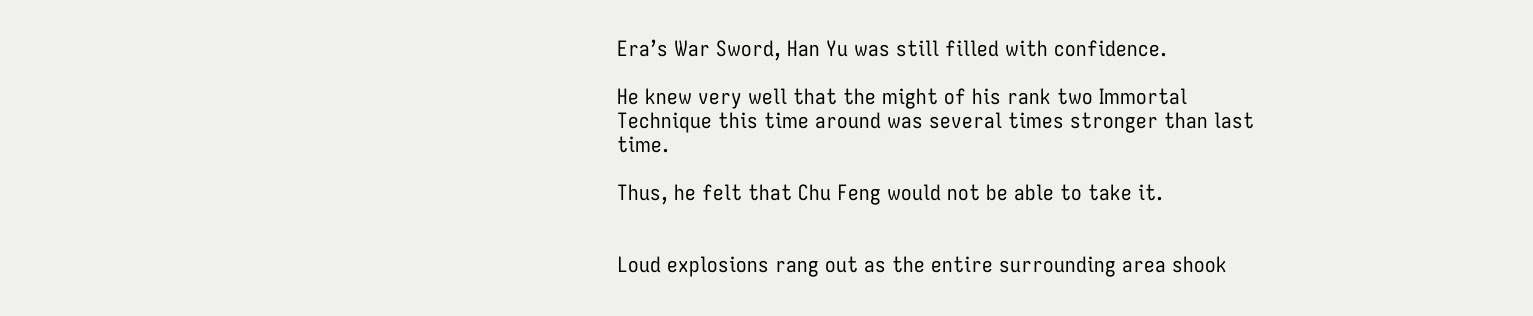Era’s War Sword, Han Yu was still filled with confidence.

He knew very well that the might of his rank two Immortal Technique this time around was several times stronger than last time.

Thus, he felt that Chu Feng would not be able to take it.


Loud explosions rang out as the entire surrounding area shook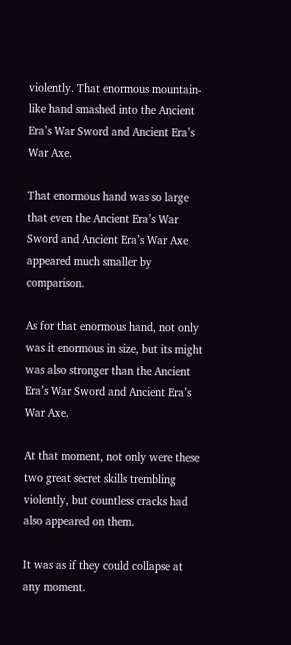violently. That enormous mountain-like hand smashed into the Ancient Era’s War Sword and Ancient Era’s War Axe.

That enormous hand was so large that even the Ancient Era’s War Sword and Ancient Era’s War Axe appeared much smaller by comparison.

As for that enormous hand, not only was it enormous in size, but its might was also stronger than the Ancient Era’s War Sword and Ancient Era’s War Axe.

At that moment, not only were these two great secret skills trembling violently, but countless cracks had also appeared on them.

It was as if they could collapse at any moment.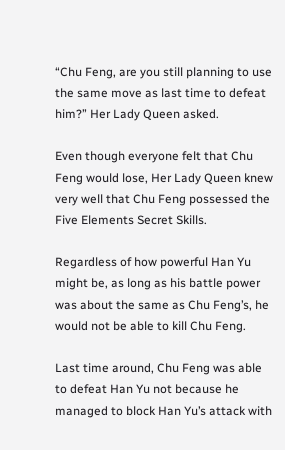“Chu Feng, are you still planning to use the same move as last time to defeat him?” Her Lady Queen asked.

Even though everyone felt that Chu Feng would lose, Her Lady Queen knew very well that Chu Feng possessed the Five Elements Secret Skills.

Regardless of how powerful Han Yu might be, as long as his battle power was about the same as Chu Feng’s, he would not be able to kill Chu Feng.

Last time around, Chu Feng was able to defeat Han Yu not because he managed to block Han Yu’s attack with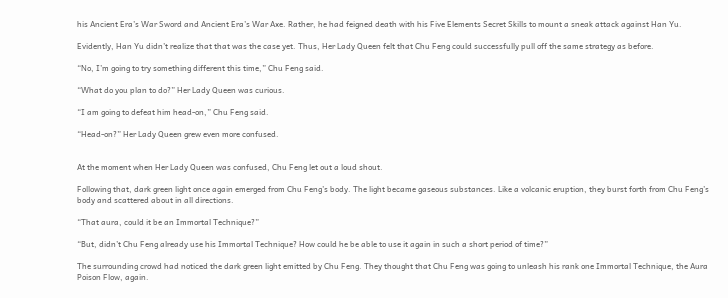his Ancient Era’s War Sword and Ancient Era’s War Axe. Rather, he had feigned death with his Five Elements Secret Skills to mount a sneak attack against Han Yu.

Evidently, Han Yu didn’t realize that that was the case yet. Thus, Her Lady Queen felt that Chu Feng could successfully pull off the same strategy as before.

“No, I’m going to try something different this time,” Chu Feng said.

“What do you plan to do?” Her Lady Queen was curious.

“I am going to defeat him head-on,” Chu Feng said.

“Head-on?” Her Lady Queen grew even more confused.


At the moment when Her Lady Queen was confused, Chu Feng let out a loud shout.

Following that, dark green light once again emerged from Chu Feng’s body. The light became gaseous substances. Like a volcanic eruption, they burst forth from Chu Feng’s body and scattered about in all directions.

“That aura, could it be an Immortal Technique?”

“But, didn’t Chu Feng already use his Immortal Technique? How could he be able to use it again in such a short period of time?”

The surrounding crowd had noticed the dark green light emitted by Chu Feng. They thought that Chu Feng was going to unleash his rank one Immortal Technique, the Aura Poison Flow, again.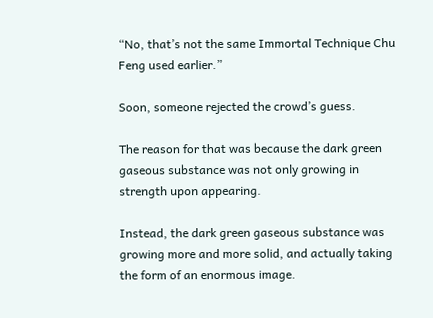“No, that’s not the same Immortal Technique Chu Feng used earlier.”

Soon, someone rejected the crowd’s guess.

The reason for that was because the dark green gaseous substance was not only growing in strength upon appearing.

Instead, the dark green gaseous substance was growing more and more solid, and actually taking the form of an enormous image.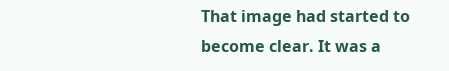That image had started to become clear. It was a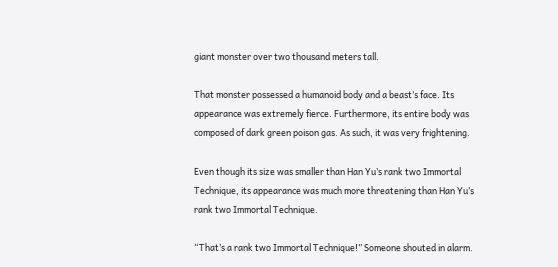giant monster over two thousand meters tall.

That monster possessed a humanoid body and a beast’s face. Its appearance was extremely fierce. Furthermore, its entire body was composed of dark green poison gas. As such, it was very frightening.

Even though its size was smaller than Han Yu’s rank two Immortal Technique, its appearance was much more threatening than Han Yu’s rank two Immortal Technique.

“That’s a rank two Immortal Technique!” Someone shouted in alarm.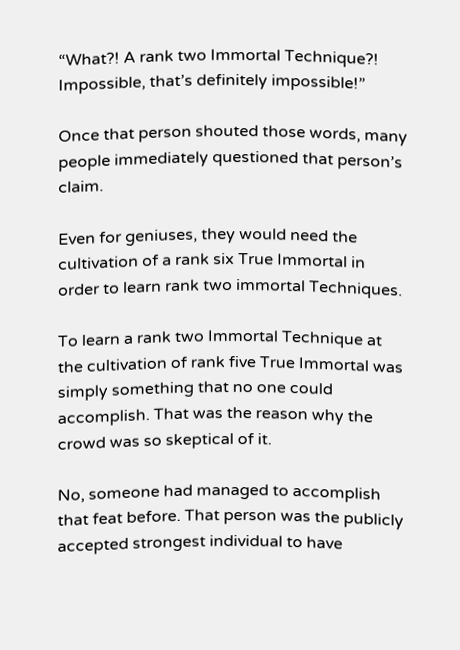“What?! A rank two Immortal Technique?! Impossible, that’s definitely impossible!”

Once that person shouted those words, many people immediately questioned that person’s claim.

Even for geniuses, they would need the cultivation of a rank six True Immortal in order to learn rank two immortal Techniques.

To learn a rank two Immortal Technique at the cultivation of rank five True Immortal was simply something that no one could accomplish. That was the reason why the crowd was so skeptical of it.

No, someone had managed to accomplish that feat before. That person was the publicly accepted strongest individual to have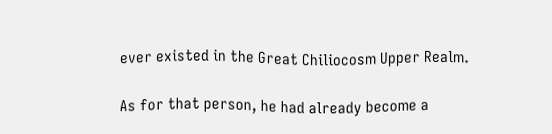ever existed in the Great Chiliocosm Upper Realm.

As for that person, he had already become a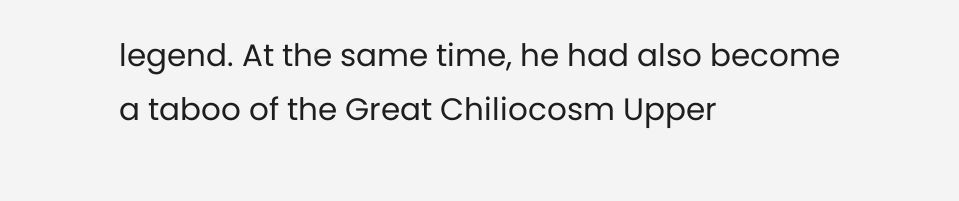legend. At the same time, he had also become a taboo of the Great Chiliocosm Upper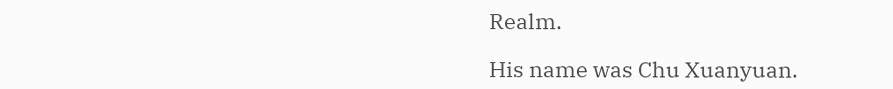Realm.

His name was Chu Xuanyuan.